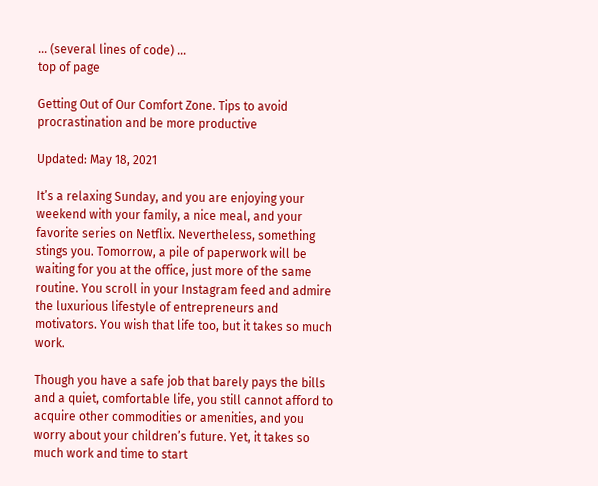... (several lines of code) ...
top of page

Getting Out of Our Comfort Zone. Tips to avoid procrastination and be more productive

Updated: May 18, 2021

It’s a relaxing Sunday, and you are enjoying your weekend with your family, a nice meal, and your favorite series on Netflix. Nevertheless, something stings you. Tomorrow, a pile of paperwork will be waiting for you at the office, just more of the same routine. You scroll in your Instagram feed and admire the luxurious lifestyle of entrepreneurs and motivators. You wish that life too, but it takes so much work.

Though you have a safe job that barely pays the bills and a quiet, comfortable life, you still cannot afford to acquire other commodities or amenities, and you worry about your children’s future. Yet, it takes so much work and time to start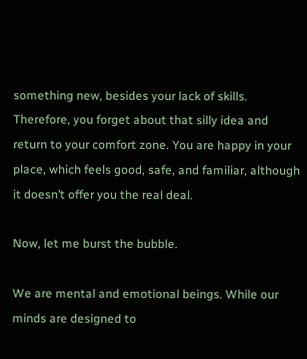something new, besides your lack of skills. Therefore, you forget about that silly idea and return to your comfort zone. You are happy in your place, which feels good, safe, and familiar, although it doesn’t offer you the real deal.

Now, let me burst the bubble.

We are mental and emotional beings. While our minds are designed to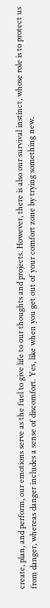create, plan, and perform, our emotions serve as the fuel to give life to our thoughts and projects. However, there is also our survival instinct, whose role is to protect us from danger, whereas danger includes a sense of discomfort. Yes, like when you get out of your comfort zone by trying something new.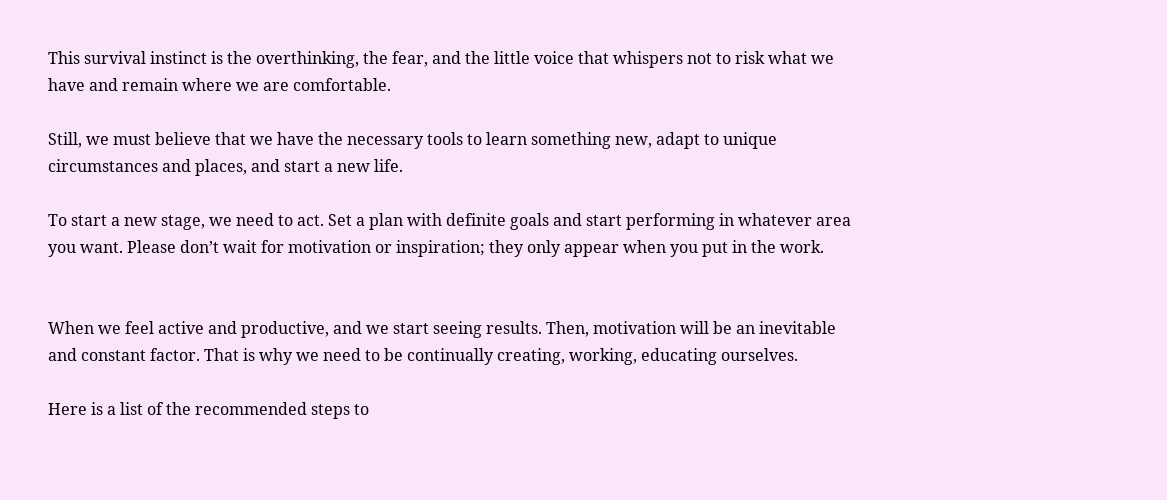This survival instinct is the overthinking, the fear, and the little voice that whispers not to risk what we have and remain where we are comfortable.

Still, we must believe that we have the necessary tools to learn something new, adapt to unique circumstances and places, and start a new life.

To start a new stage, we need to act. Set a plan with definite goals and start performing in whatever area you want. Please don’t wait for motivation or inspiration; they only appear when you put in the work.


When we feel active and productive, and we start seeing results. Then, motivation will be an inevitable and constant factor. That is why we need to be continually creating, working, educating ourselves.

Here is a list of the recommended steps to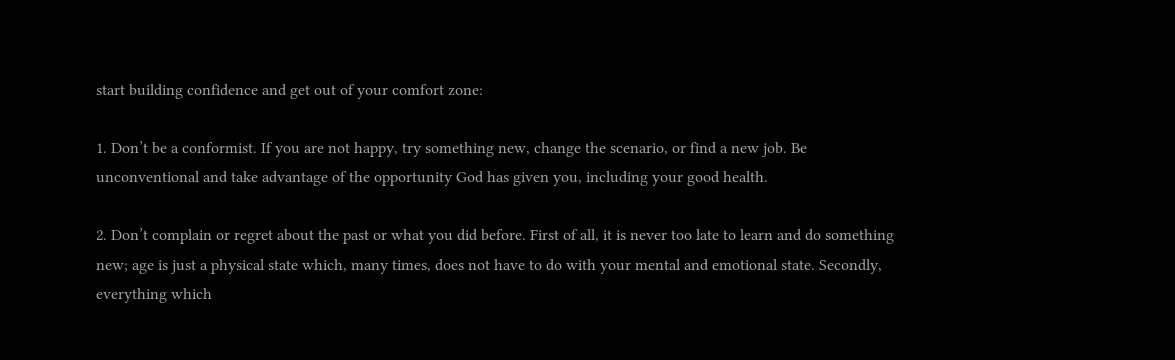start building confidence and get out of your comfort zone:

1. Don’t be a conformist. If you are not happy, try something new, change the scenario, or find a new job. Be unconventional and take advantage of the opportunity God has given you, including your good health.

2. Don’t complain or regret about the past or what you did before. First of all, it is never too late to learn and do something new; age is just a physical state which, many times, does not have to do with your mental and emotional state. Secondly, everything which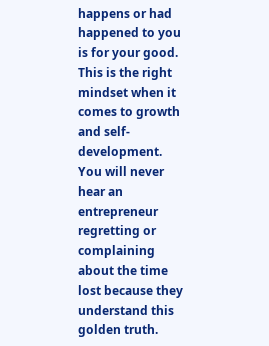happens or had happened to you is for your good. This is the right mindset when it comes to growth and self-development. You will never hear an entrepreneur regretting or complaining about the time lost because they understand this golden truth.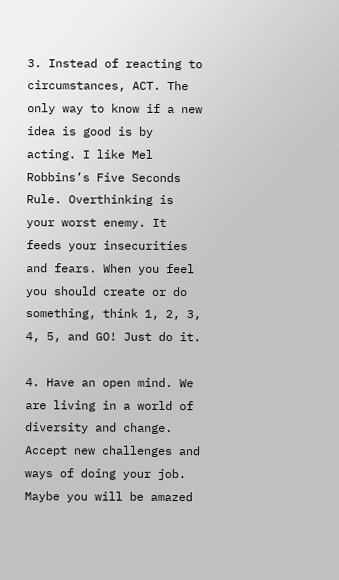3. Instead of reacting to circumstances, ACT. The only way to know if a new idea is good is by acting. I like Mel Robbins’s Five Seconds Rule. Overthinking is your worst enemy. It feeds your insecurities and fears. When you feel you should create or do something, think 1, 2, 3, 4, 5, and GO! Just do it.

4. Have an open mind. We are living in a world of diversity and change. Accept new challenges and ways of doing your job. Maybe you will be amazed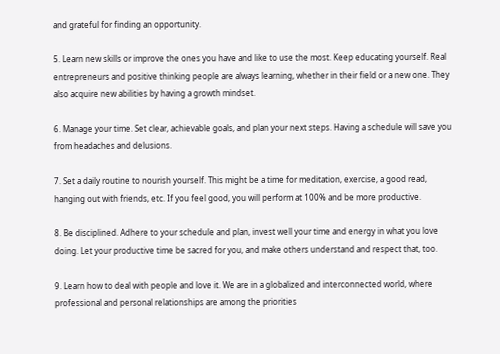and grateful for finding an opportunity.

5. Learn new skills or improve the ones you have and like to use the most. Keep educating yourself. Real entrepreneurs and positive thinking people are always learning, whether in their field or a new one. They also acquire new abilities by having a growth mindset.

6. Manage your time. Set clear, achievable goals, and plan your next steps. Having a schedule will save you from headaches and delusions.

7. Set a daily routine to nourish yourself. This might be a time for meditation, exercise, a good read, hanging out with friends, etc. If you feel good, you will perform at 100% and be more productive.

8. Be disciplined. Adhere to your schedule and plan, invest well your time and energy in what you love doing. Let your productive time be sacred for you, and make others understand and respect that, too.

9. Learn how to deal with people and love it. We are in a globalized and interconnected world, where professional and personal relationships are among the priorities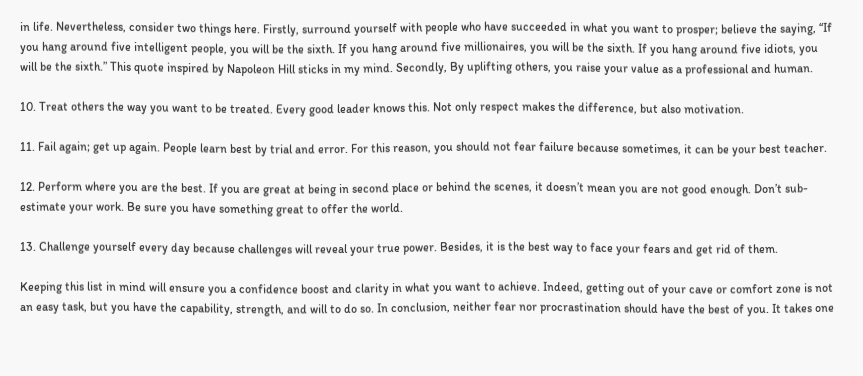in life. Nevertheless, consider two things here. Firstly, surround yourself with people who have succeeded in what you want to prosper; believe the saying, “If you hang around five intelligent people, you will be the sixth. If you hang around five millionaires, you will be the sixth. If you hang around five idiots, you will be the sixth.” This quote inspired by Napoleon Hill sticks in my mind. Secondly, By uplifting others, you raise your value as a professional and human.

10. Treat others the way you want to be treated. Every good leader knows this. Not only respect makes the difference, but also motivation.

11. Fail again; get up again. People learn best by trial and error. For this reason, you should not fear failure because sometimes, it can be your best teacher.

12. Perform where you are the best. If you are great at being in second place or behind the scenes, it doesn’t mean you are not good enough. Don’t sub-estimate your work. Be sure you have something great to offer the world.

13. Challenge yourself every day because challenges will reveal your true power. Besides, it is the best way to face your fears and get rid of them.

Keeping this list in mind will ensure you a confidence boost and clarity in what you want to achieve. Indeed, getting out of your cave or comfort zone is not an easy task, but you have the capability, strength, and will to do so. In conclusion, neither fear nor procrastination should have the best of you. It takes one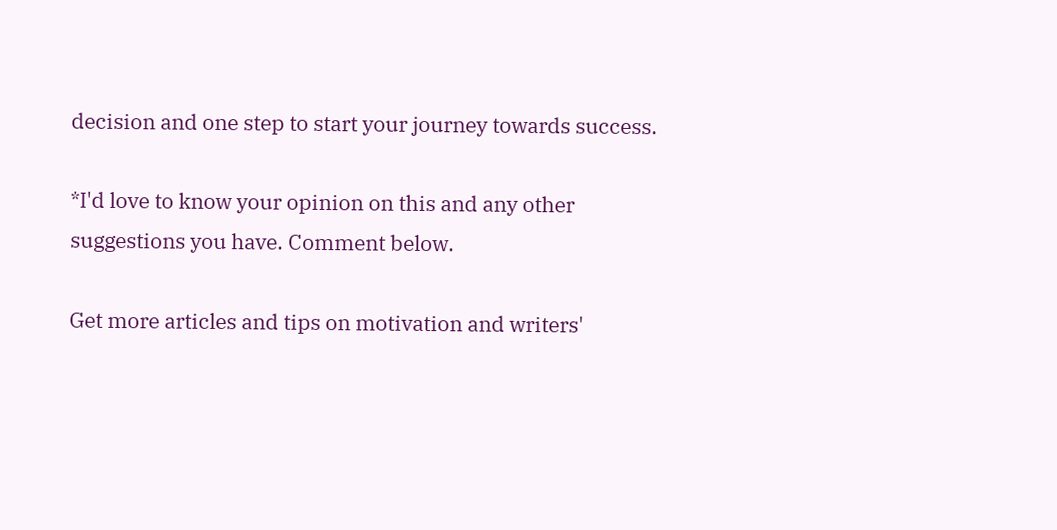decision and one step to start your journey towards success.

*I'd love to know your opinion on this and any other suggestions you have. Comment below.

Get more articles and tips on motivation and writers'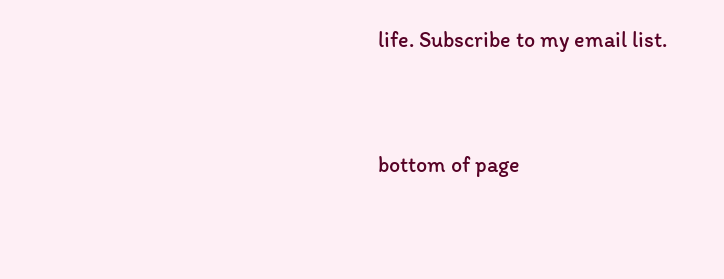life. Subscribe to my email list.


bottom of page